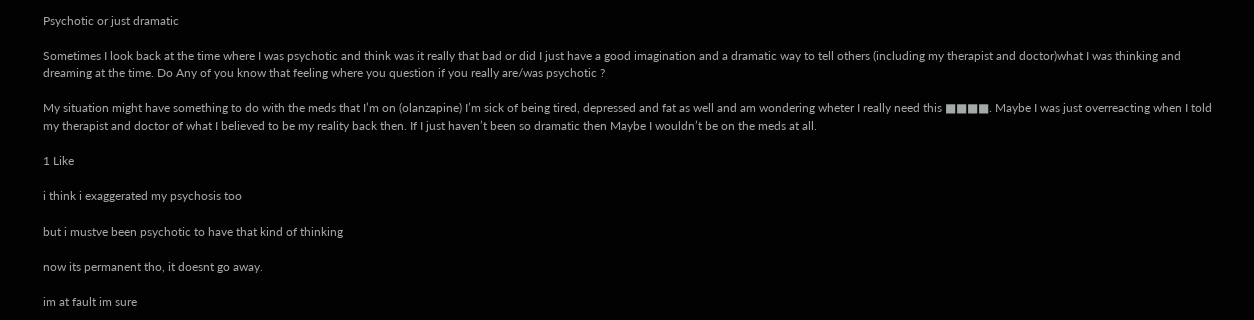Psychotic or just dramatic

Sometimes I look back at the time where I was psychotic and think was it really that bad or did I just have a good imagination and a dramatic way to tell others (including my therapist and doctor)what I was thinking and dreaming at the time. Do Any of you know that feeling where you question if you really are/was psychotic ?

My situation might have something to do with the meds that I’m on (olanzapine) I’m sick of being tired, depressed and fat as well and am wondering wheter I really need this ■■■■. Maybe I was just overreacting when I told my therapist and doctor of what I believed to be my reality back then. If I just haven’t been so dramatic then Maybe I wouldn’t be on the meds at all.

1 Like

i think i exaggerated my psychosis too

but i mustve been psychotic to have that kind of thinking

now its permanent tho, it doesnt go away.

im at fault im sure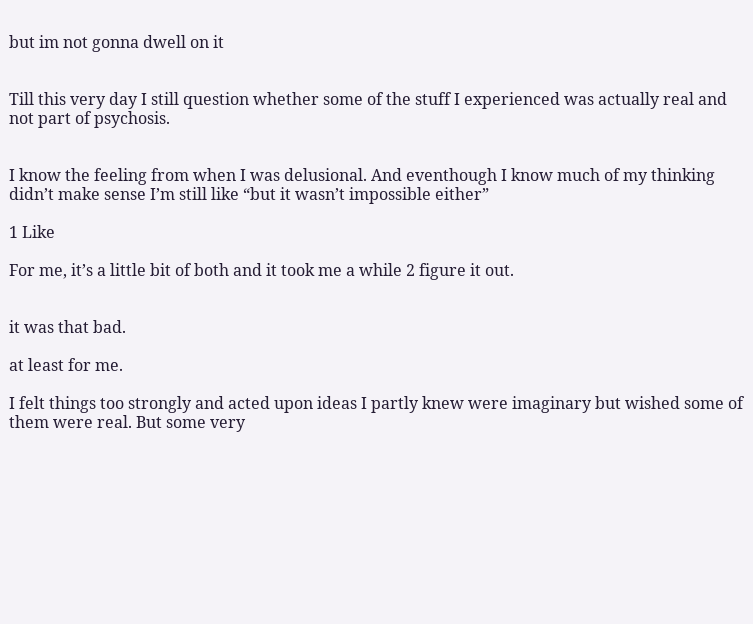but im not gonna dwell on it


Till this very day I still question whether some of the stuff I experienced was actually real and not part of psychosis.


I know the feeling from when I was delusional. And eventhough I know much of my thinking didn’t make sense I’m still like “but it wasn’t impossible either”

1 Like

For me, it’s a little bit of both and it took me a while 2 figure it out.


it was that bad.

at least for me.

I felt things too strongly and acted upon ideas I partly knew were imaginary but wished some of them were real. But some very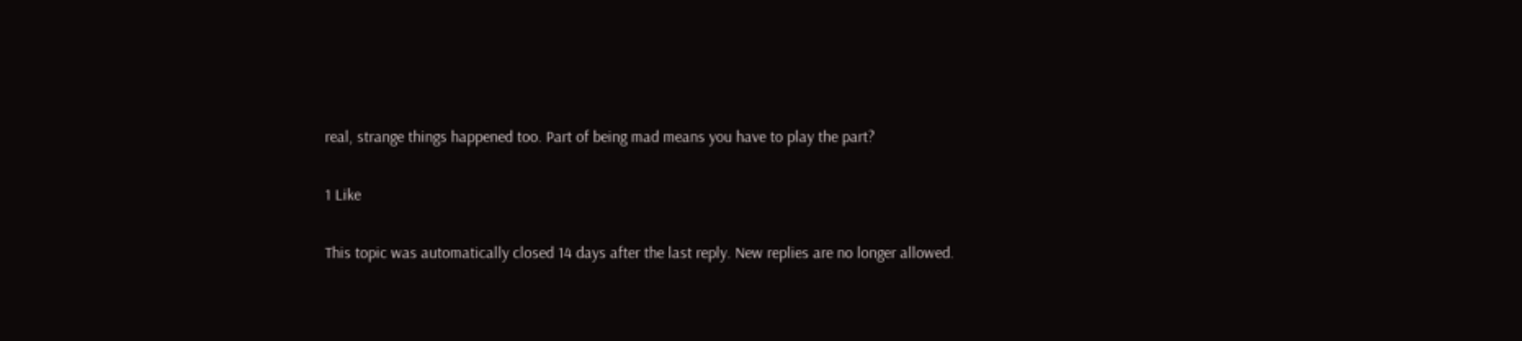real, strange things happened too. Part of being mad means you have to play the part?

1 Like

This topic was automatically closed 14 days after the last reply. New replies are no longer allowed.